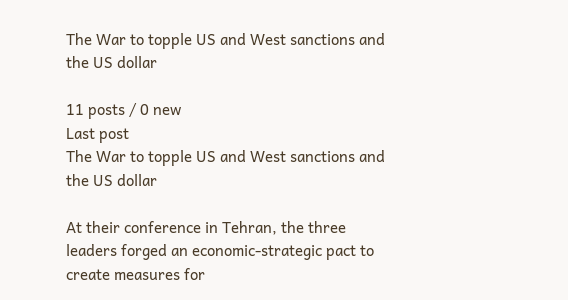The War to topple US and West sanctions and the US dollar

11 posts / 0 new
Last post
The War to topple US and West sanctions and the US dollar

At their conference in Tehran, the three leaders forged an economic-strategic pact to create measures for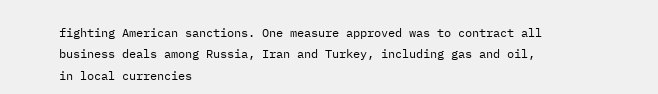fighting American sanctions. One measure approved was to contract all business deals among Russia, Iran and Turkey, including gas and oil, in local currencies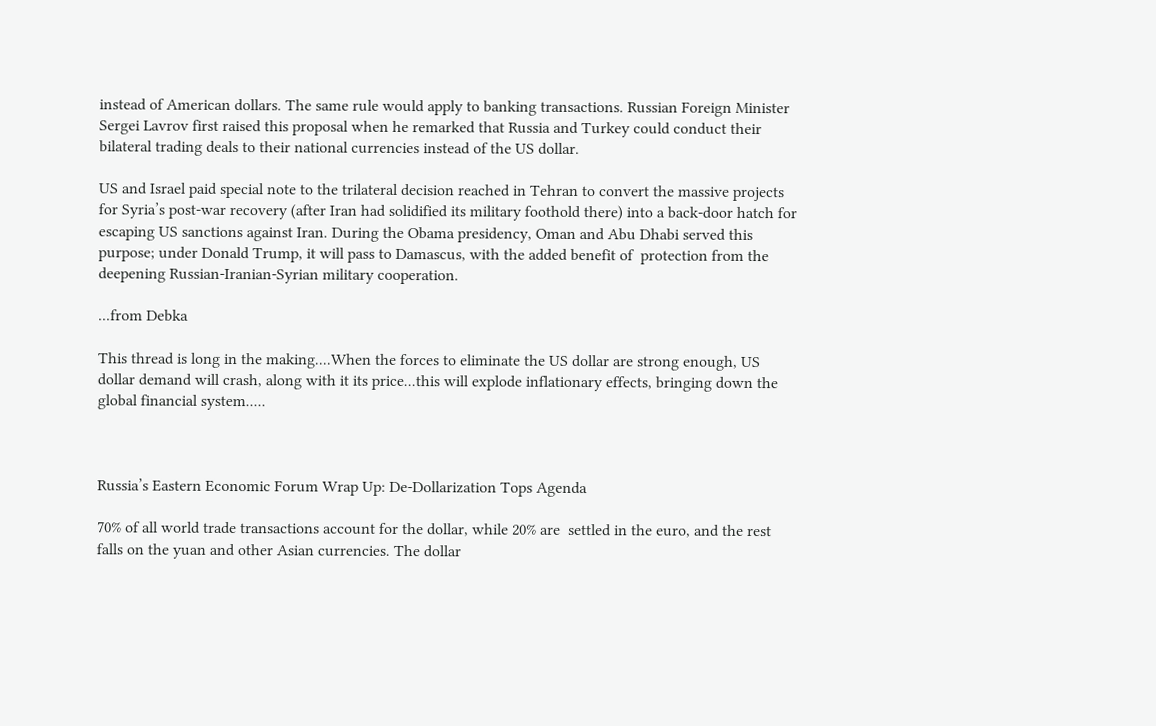instead of American dollars. The same rule would apply to banking transactions. Russian Foreign Minister Sergei Lavrov first raised this proposal when he remarked that Russia and Turkey could conduct their bilateral trading deals to their national currencies instead of the US dollar.

US and Israel paid special note to the trilateral decision reached in Tehran to convert the massive projects for Syria’s post-war recovery (after Iran had solidified its military foothold there) into a back-door hatch for escaping US sanctions against Iran. During the Obama presidency, Oman and Abu Dhabi served this purpose; under Donald Trump, it will pass to Damascus, with the added benefit of  protection from the deepening Russian-Iranian-Syrian military cooperation.

...from Debka

This thread is long in the making....When the forces to eliminate the US dollar are strong enough, US dollar demand will crash, along with it its price...this will explode inflationary effects, bringing down the global financial system.....



Russia’s Eastern Economic Forum Wrap Up: De-Dollarization Tops Agenda

70% of all world trade transactions account for the dollar, while 20% are  settled in the euro, and the rest falls on the yuan and other Asian currencies. The dollar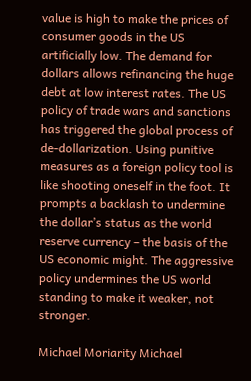value is high to make the prices of consumer goods in the US artificially low. The demand for dollars allows refinancing the huge debt at low interest rates. The US policy of trade wars and sanctions has triggered the global process of de-dollarization. Using punitive measures as a foreign policy tool is like shooting oneself in the foot. It prompts a backlash to undermine the dollar’s status as the world reserve currency – the basis of the US economic might. The aggressive policy undermines the US world standing to make it weaker, not stronger.

Michael Moriarity Michael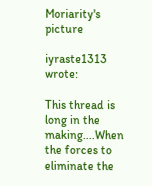Moriarity's picture

iyraste1313 wrote:

This thread is long in the making....When the forces to eliminate the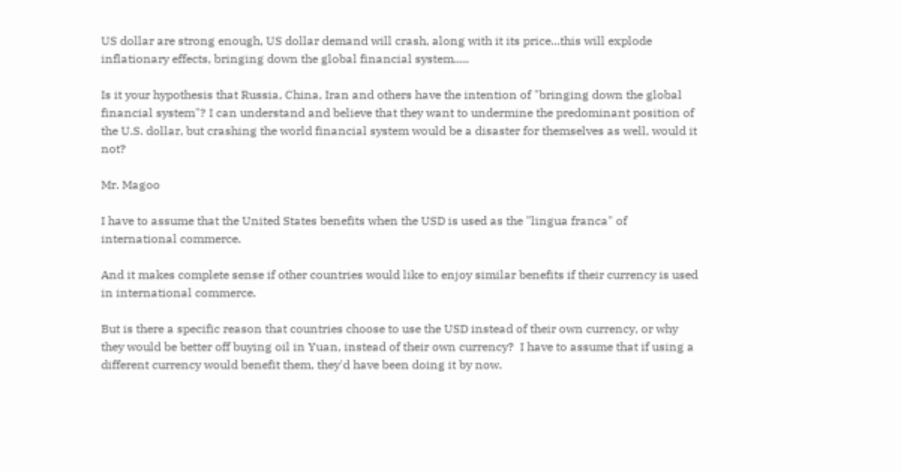US dollar are strong enough, US dollar demand will crash, along with it its price...this will explode inflationary effects, bringing down the global financial system.....

Is it your hypothesis that Russia, China, Iran and others have the intention of "bringing down the global financial system"? I can understand and believe that they want to undermine the predominant position of the U.S. dollar, but crashing the world financial system would be a disaster for themselves as well, would it not?

Mr. Magoo

I have to assume that the United States benefits when the USD is used as the "lingua franca" of international commerce.

And it makes complete sense if other countries would like to enjoy similar benefits if their currency is used in international commerce.

But is there a specific reason that countries choose to use the USD instead of their own currency, or why they would be better off buying oil in Yuan, instead of their own currency?  I have to assume that if using a different currency would benefit them, they'd have been doing it by now.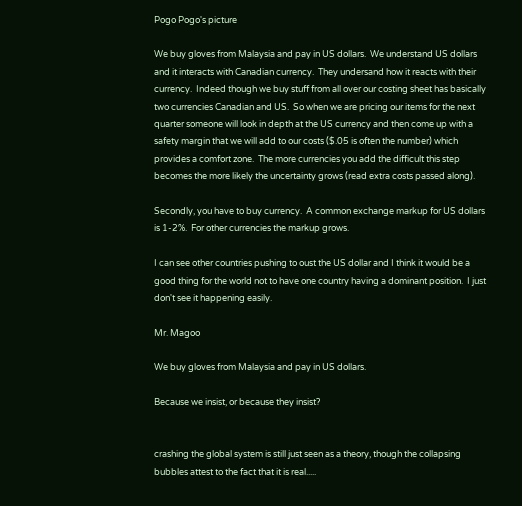Pogo Pogo's picture

We buy gloves from Malaysia and pay in US dollars.  We understand US dollars and it interacts with Canadian currency.  They undersand how it reacts with their currency.  Indeed though we buy stuff from all over our costing sheet has basically two currencies Canadian and US.  So when we are pricing our items for the next quarter someone will look in depth at the US currency and then come up with a safety margin that we will add to our costs ($.05 is often the number) which provides a comfort zone.  The more currencies you add the difficult this step becomes the more likely the uncertainty grows (read extra costs passed along).

Secondly, you have to buy currency.  A common exchange markup for US dollars is 1-2%.  For other currencies the markup grows.

I can see other countries pushing to oust the US dollar and I think it would be a good thing for the world not to have one country having a dominant position.  I just don't see it happening easily.

Mr. Magoo

We buy gloves from Malaysia and pay in US dollars.

Because we insist, or because they insist?


crashing the global system is still just seen as a theory, though the collapsing bubbles attest to the fact that it is real.....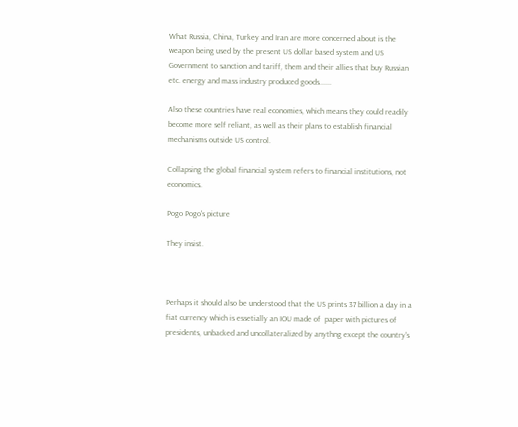What Russia, China, Turkey and Iran are more concerned about is the weapon being used by the present US dollar based system and US Government to sanction and tariff, them and their allies that buy Russian etc. energy and mass industry produced goods......

Also these countries have real economies, which means they could readily become more self reliant, as well as their plans to establish financial mechanisms outside US control.

Collapsing the global financial system refers to financial institutions, not economics.

Pogo Pogo's picture

They insist.



Perhaps it should also be understood that the US prints 37 billion a day in a fiat currency which is essetially an IOU made of  paper with pictures of presidents, unbacked and uncollateralized by anythng except the country's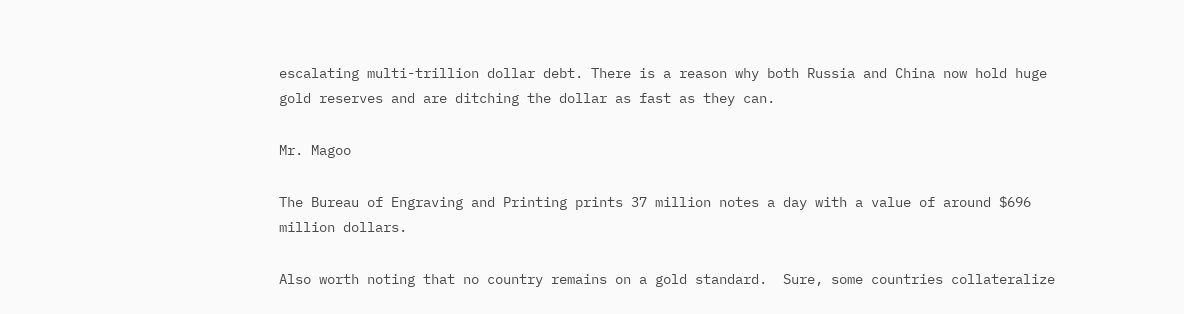escalating multi-trillion dollar debt. There is a reason why both Russia and China now hold huge gold reserves and are ditching the dollar as fast as they can.

Mr. Magoo

The Bureau of Engraving and Printing prints 37 million notes a day with a value of around $696 million dollars.

Also worth noting that no country remains on a gold standard.  Sure, some countries collateralize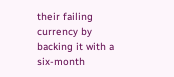their failing currency by backing it with a six-month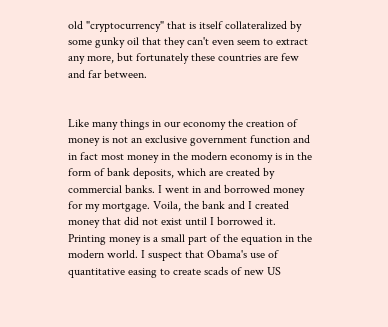old "cryptocurrency" that is itself collateralized by some gunky oil that they can't even seem to extract any more, but fortunately these countries are few and far between.


Like many things in our economy the creation of money is not an exclusive government function and in fact most money in the modern economy is in the form of bank deposits, which are created by commercial banks. I went in and borrowed money for my mortgage. Voila, the bank and I created money that did not exist until I borrowed it. Printing money is a small part of the equation in the modern world. I suspect that Obama's use of quantitative easing to create scads of new US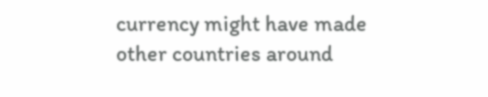currency might have made other countries around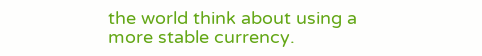the world think about using a more stable currency.